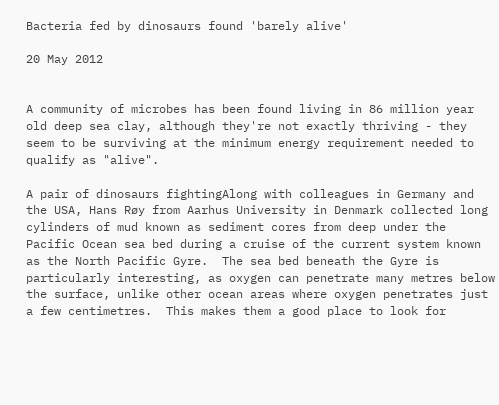Bacteria fed by dinosaurs found 'barely alive'

20 May 2012


A community of microbes has been found living in 86 million year old deep sea clay, although they're not exactly thriving - they seem to be surviving at the minimum energy requirement needed to qualify as "alive".

A pair of dinosaurs fightingAlong with colleagues in Germany and the USA, Hans Røy from Aarhus University in Denmark collected long cylinders of mud known as sediment cores from deep under the Pacific Ocean sea bed during a cruise of the current system known as the North Pacific Gyre.  The sea bed beneath the Gyre is particularly interesting, as oxygen can penetrate many metres below the surface, unlike other ocean areas where oxygen penetrates just a few centimetres.  This makes them a good place to look for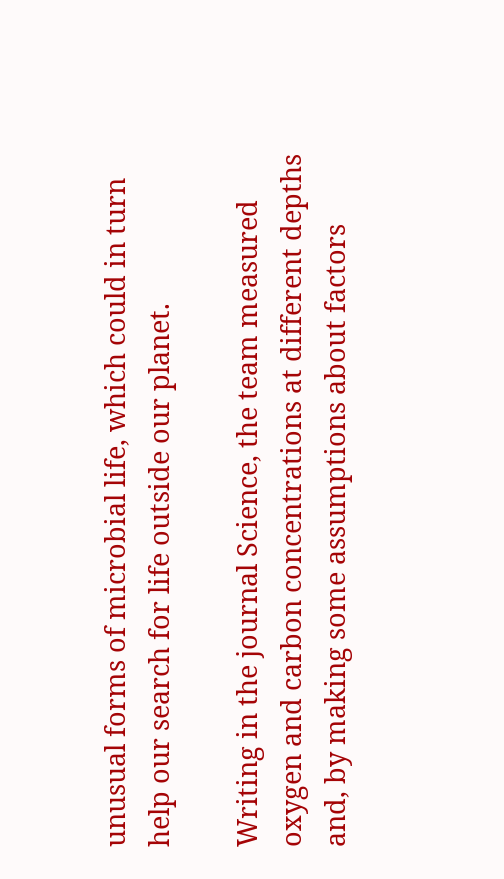unusual forms of microbial life, which could in turn help our search for life outside our planet.

Writing in the journal Science, the team measured oxygen and carbon concentrations at different depths and, by making some assumptions about factors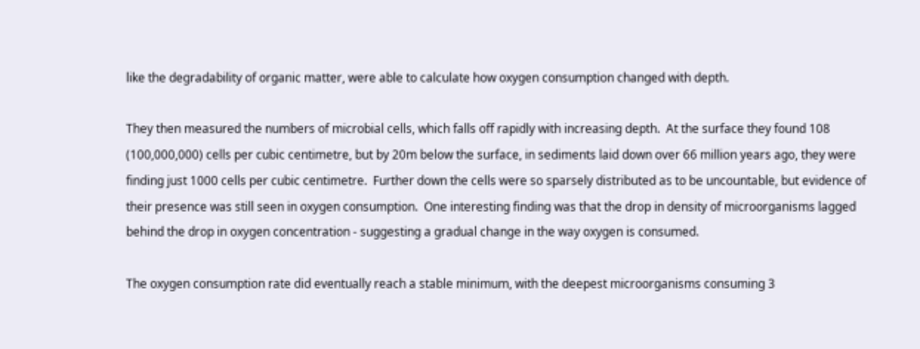like the degradability of organic matter, were able to calculate how oxygen consumption changed with depth.

They then measured the numbers of microbial cells, which falls off rapidly with increasing depth.  At the surface they found 108 (100,000,000) cells per cubic centimetre, but by 20m below the surface, in sediments laid down over 66 million years ago, they were finding just 1000 cells per cubic centimetre.  Further down the cells were so sparsely distributed as to be uncountable, but evidence of their presence was still seen in oxygen consumption.  One interesting finding was that the drop in density of microorganisms lagged behind the drop in oxygen concentration - suggesting a gradual change in the way oxygen is consumed.

The oxygen consumption rate did eventually reach a stable minimum, with the deepest microorganisms consuming 3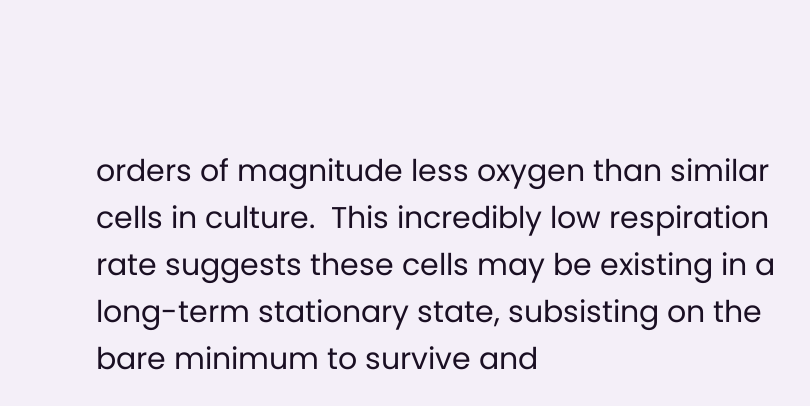orders of magnitude less oxygen than similar cells in culture.  This incredibly low respiration rate suggests these cells may be existing in a long-term stationary state, subsisting on the bare minimum to survive and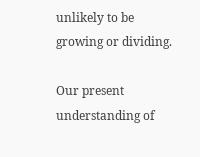unlikely to be growing or dividing.

Our present understanding of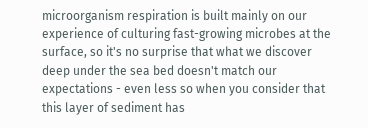microorganism respiration is built mainly on our experience of culturing fast-growing microbes at the surface, so it's no surprise that what we discover deep under the sea bed doesn't match our expectations - even less so when you consider that this layer of sediment has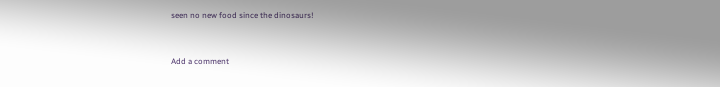seen no new food since the dinosaurs!


Add a comment